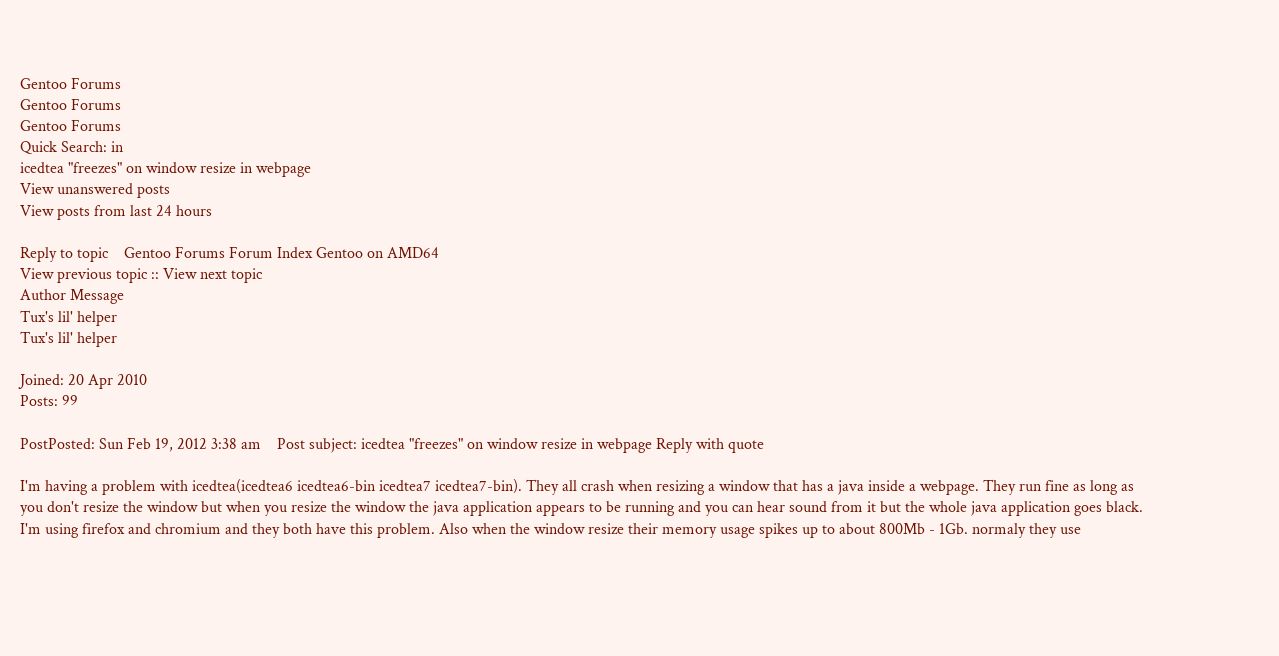Gentoo Forums
Gentoo Forums
Gentoo Forums
Quick Search: in
icedtea "freezes" on window resize in webpage
View unanswered posts
View posts from last 24 hours

Reply to topic    Gentoo Forums Forum Index Gentoo on AMD64
View previous topic :: View next topic
Author Message
Tux's lil' helper
Tux's lil' helper

Joined: 20 Apr 2010
Posts: 99

PostPosted: Sun Feb 19, 2012 3:38 am    Post subject: icedtea "freezes" on window resize in webpage Reply with quote

I'm having a problem with icedtea(icedtea6 icedtea6-bin icedtea7 icedtea7-bin). They all crash when resizing a window that has a java inside a webpage. They run fine as long as you don't resize the window but when you resize the window the java application appears to be running and you can hear sound from it but the whole java application goes black. I'm using firefox and chromium and they both have this problem. Also when the window resize their memory usage spikes up to about 800Mb - 1Gb. normaly they use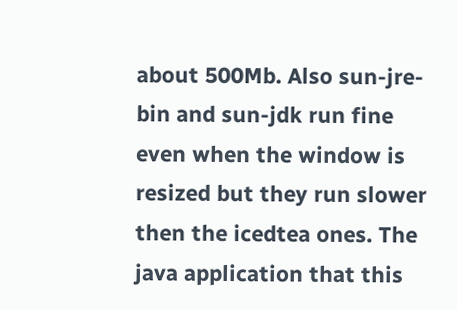about 500Mb. Also sun-jre-bin and sun-jdk run fine even when the window is resized but they run slower then the icedtea ones. The java application that this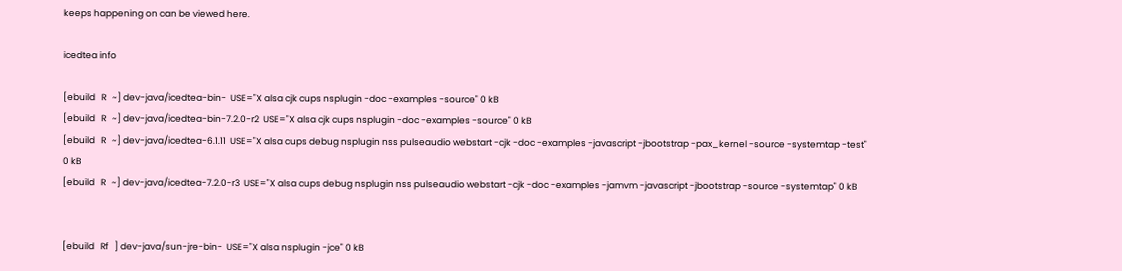keeps happening on can be viewed here.

icedtea info

[ebuild   R   ~] dev-java/icedtea-bin-  USE="X alsa cjk cups nsplugin -doc -examples -source" 0 kB
[ebuild   R   ~] dev-java/icedtea-bin-7.2.0-r2  USE="X alsa cjk cups nsplugin -doc -examples -source" 0 kB
[ebuild   R   ~] dev-java/icedtea-6.1.11  USE="X alsa cups debug nsplugin nss pulseaudio webstart -cjk -doc -examples -javascript -jbootstrap -pax_kernel -source -systemtap -test" 0 kB
[ebuild   R   ~] dev-java/icedtea-7.2.0-r3  USE="X alsa cups debug nsplugin nss pulseaudio webstart -cjk -doc -examples -jamvm -javascript -jbootstrap -source -systemtap" 0 kB


[ebuild   Rf   ] dev-java/sun-jre-bin-  USE="X alsa nsplugin -jce" 0 kB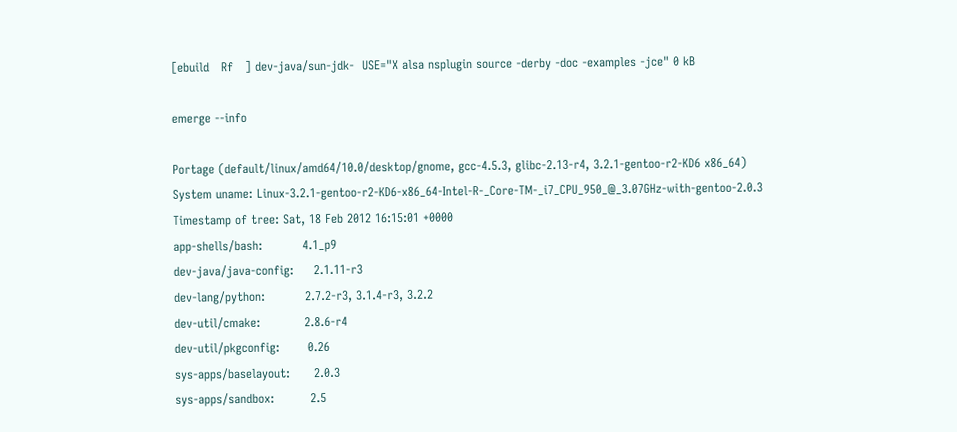[ebuild   Rf   ] dev-java/sun-jdk-  USE="X alsa nsplugin source -derby -doc -examples -jce" 0 kB

emerge --info

Portage (default/linux/amd64/10.0/desktop/gnome, gcc-4.5.3, glibc-2.13-r4, 3.2.1-gentoo-r2-KD6 x86_64)
System uname: Linux-3.2.1-gentoo-r2-KD6-x86_64-Intel-R-_Core-TM-_i7_CPU_950_@_3.07GHz-with-gentoo-2.0.3
Timestamp of tree: Sat, 18 Feb 2012 16:15:01 +0000
app-shells/bash:          4.1_p9
dev-java/java-config:     2.1.11-r3
dev-lang/python:          2.7.2-r3, 3.1.4-r3, 3.2.2
dev-util/cmake:           2.8.6-r4
dev-util/pkgconfig:       0.26
sys-apps/baselayout:      2.0.3
sys-apps/sandbox:         2.5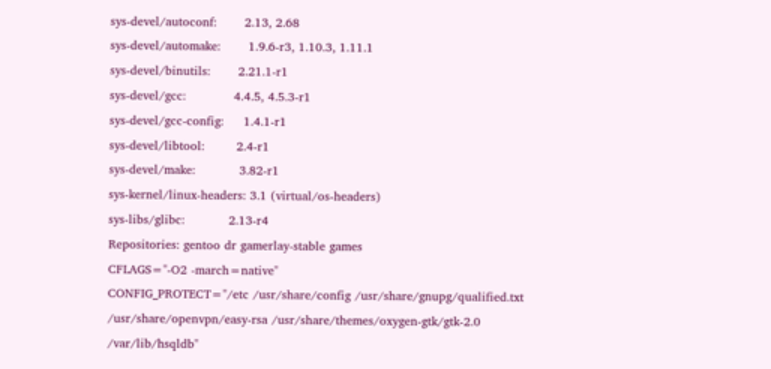sys-devel/autoconf:       2.13, 2.68
sys-devel/automake:       1.9.6-r3, 1.10.3, 1.11.1
sys-devel/binutils:       2.21.1-r1
sys-devel/gcc:            4.4.5, 4.5.3-r1
sys-devel/gcc-config:     1.4.1-r1
sys-devel/libtool:        2.4-r1
sys-devel/make:           3.82-r1
sys-kernel/linux-headers: 3.1 (virtual/os-headers)
sys-libs/glibc:           2.13-r4
Repositories: gentoo dr gamerlay-stable games
CFLAGS="-O2 -march=native"
CONFIG_PROTECT="/etc /usr/share/config /usr/share/gnupg/qualified.txt /usr/share/openvpn/easy-rsa /usr/share/themes/oxygen-gtk/gtk-2.0 /var/lib/hsqldb"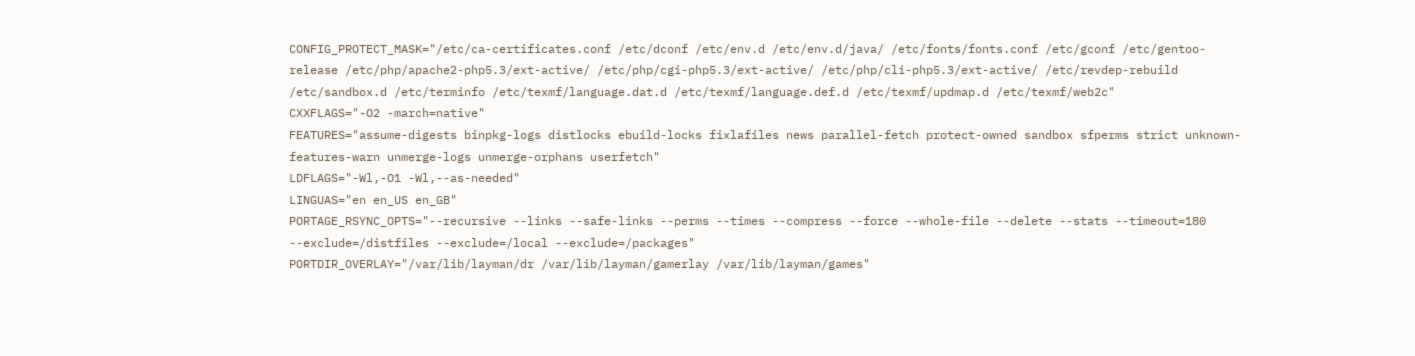CONFIG_PROTECT_MASK="/etc/ca-certificates.conf /etc/dconf /etc/env.d /etc/env.d/java/ /etc/fonts/fonts.conf /etc/gconf /etc/gentoo-release /etc/php/apache2-php5.3/ext-active/ /etc/php/cgi-php5.3/ext-active/ /etc/php/cli-php5.3/ext-active/ /etc/revdep-rebuild /etc/sandbox.d /etc/terminfo /etc/texmf/language.dat.d /etc/texmf/language.def.d /etc/texmf/updmap.d /etc/texmf/web2c"
CXXFLAGS="-O2 -march=native"
FEATURES="assume-digests binpkg-logs distlocks ebuild-locks fixlafiles news parallel-fetch protect-owned sandbox sfperms strict unknown-features-warn unmerge-logs unmerge-orphans userfetch"
LDFLAGS="-Wl,-O1 -Wl,--as-needed"
LINGUAS="en en_US en_GB"
PORTAGE_RSYNC_OPTS="--recursive --links --safe-links --perms --times --compress --force --whole-file --delete --stats --timeout=180 --exclude=/distfiles --exclude=/local --exclude=/packages"
PORTDIR_OVERLAY="/var/lib/layman/dr /var/lib/layman/gamerlay /var/lib/layman/games"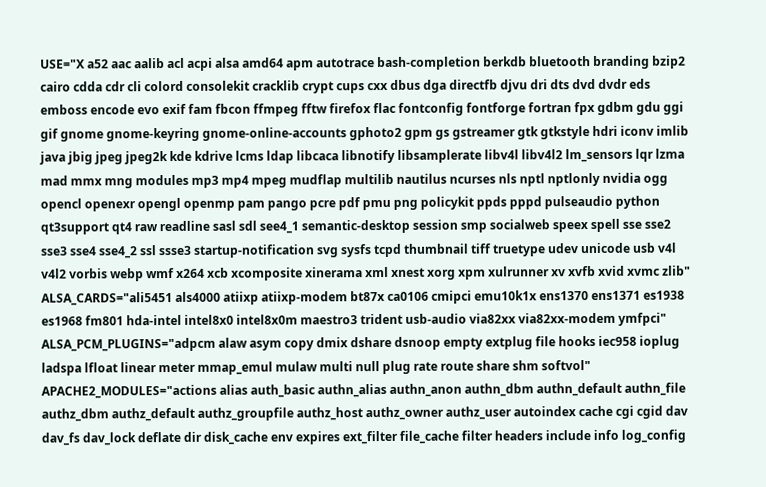USE="X a52 aac aalib acl acpi alsa amd64 apm autotrace bash-completion berkdb bluetooth branding bzip2 cairo cdda cdr cli colord consolekit cracklib crypt cups cxx dbus dga directfb djvu dri dts dvd dvdr eds emboss encode evo exif fam fbcon ffmpeg fftw firefox flac fontconfig fontforge fortran fpx gdbm gdu ggi gif gnome gnome-keyring gnome-online-accounts gphoto2 gpm gs gstreamer gtk gtkstyle hdri iconv imlib java jbig jpeg jpeg2k kde kdrive lcms ldap libcaca libnotify libsamplerate libv4l libv4l2 lm_sensors lqr lzma mad mmx mng modules mp3 mp4 mpeg mudflap multilib nautilus ncurses nls nptl nptlonly nvidia ogg opencl openexr opengl openmp pam pango pcre pdf pmu png policykit ppds pppd pulseaudio python qt3support qt4 raw readline sasl sdl see4_1 semantic-desktop session smp socialweb speex spell sse sse2 sse3 sse4 sse4_2 ssl ssse3 startup-notification svg sysfs tcpd thumbnail tiff truetype udev unicode usb v4l v4l2 vorbis webp wmf x264 xcb xcomposite xinerama xml xnest xorg xpm xulrunner xv xvfb xvid xvmc zlib" ALSA_CARDS="ali5451 als4000 atiixp atiixp-modem bt87x ca0106 cmipci emu10k1x ens1370 ens1371 es1938 es1968 fm801 hda-intel intel8x0 intel8x0m maestro3 trident usb-audio via82xx via82xx-modem ymfpci" ALSA_PCM_PLUGINS="adpcm alaw asym copy dmix dshare dsnoop empty extplug file hooks iec958 ioplug ladspa lfloat linear meter mmap_emul mulaw multi null plug rate route share shm softvol" APACHE2_MODULES="actions alias auth_basic authn_alias authn_anon authn_dbm authn_default authn_file authz_dbm authz_default authz_groupfile authz_host authz_owner authz_user autoindex cache cgi cgid dav dav_fs dav_lock deflate dir disk_cache env expires ext_filter file_cache filter headers include info log_config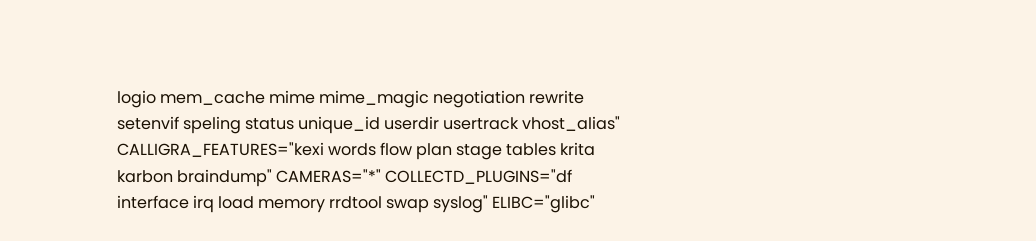logio mem_cache mime mime_magic negotiation rewrite setenvif speling status unique_id userdir usertrack vhost_alias" CALLIGRA_FEATURES="kexi words flow plan stage tables krita karbon braindump" CAMERAS="*" COLLECTD_PLUGINS="df interface irq load memory rrdtool swap syslog" ELIBC="glibc"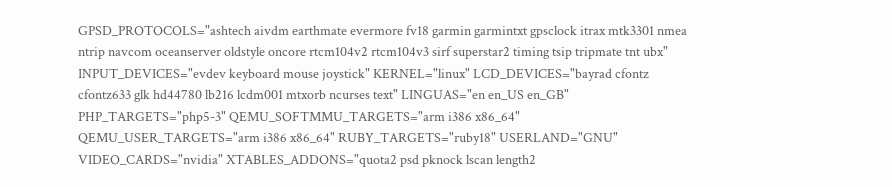GPSD_PROTOCOLS="ashtech aivdm earthmate evermore fv18 garmin garmintxt gpsclock itrax mtk3301 nmea ntrip navcom oceanserver oldstyle oncore rtcm104v2 rtcm104v3 sirf superstar2 timing tsip tripmate tnt ubx" INPUT_DEVICES="evdev keyboard mouse joystick" KERNEL="linux" LCD_DEVICES="bayrad cfontz cfontz633 glk hd44780 lb216 lcdm001 mtxorb ncurses text" LINGUAS="en en_US en_GB" PHP_TARGETS="php5-3" QEMU_SOFTMMU_TARGETS="arm i386 x86_64" QEMU_USER_TARGETS="arm i386 x86_64" RUBY_TARGETS="ruby18" USERLAND="GNU" VIDEO_CARDS="nvidia" XTABLES_ADDONS="quota2 psd pknock lscan length2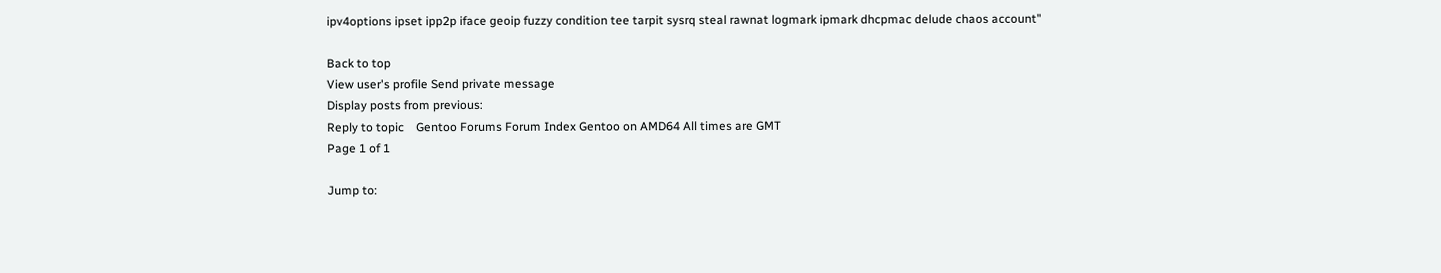ipv4options ipset ipp2p iface geoip fuzzy condition tee tarpit sysrq steal rawnat logmark ipmark dhcpmac delude chaos account"

Back to top
View user's profile Send private message
Display posts from previous:
Reply to topic    Gentoo Forums Forum Index Gentoo on AMD64 All times are GMT
Page 1 of 1

Jump to: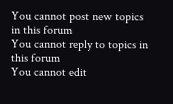You cannot post new topics in this forum
You cannot reply to topics in this forum
You cannot edit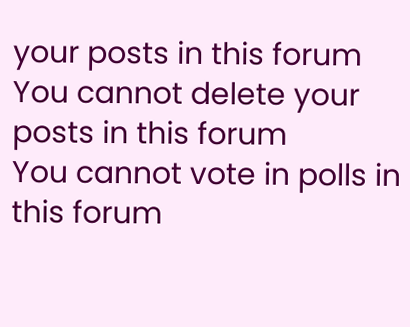your posts in this forum
You cannot delete your posts in this forum
You cannot vote in polls in this forum